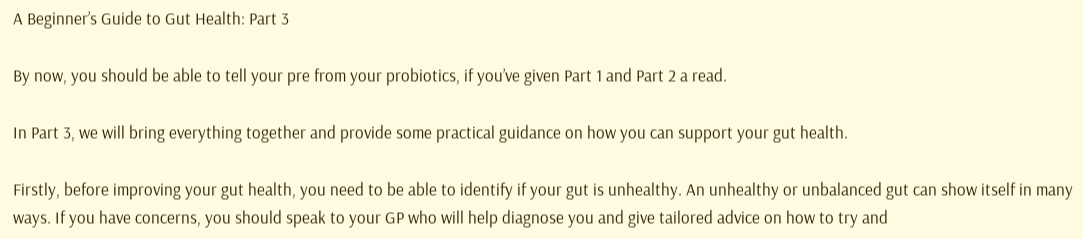A Beginner’s Guide to Gut Health: Part 3

By now, you should be able to tell your pre from your probiotics, if you’ve given Part 1 and Part 2 a read.

In Part 3, we will bring everything together and provide some practical guidance on how you can support your gut health.

Firstly, before improving your gut health, you need to be able to identify if your gut is unhealthy. An unhealthy or unbalanced gut can show itself in many ways. If you have concerns, you should speak to your GP who will help diagnose you and give tailored advice on how to try and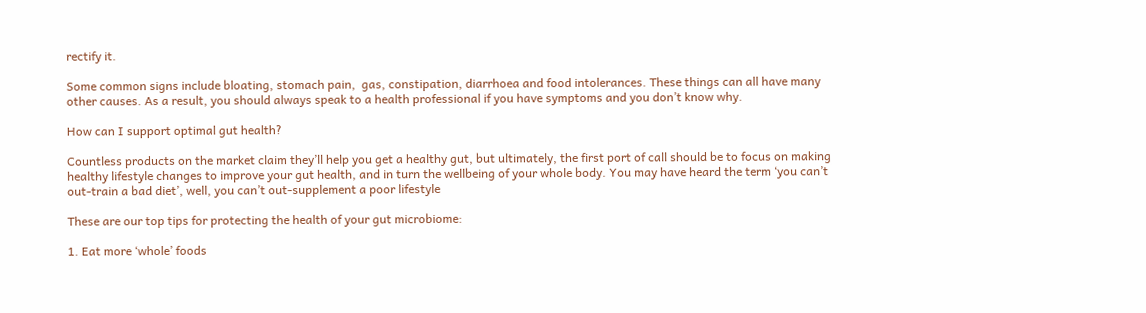rectify it.

Some common signs include bloating, stomach pain,  gas, constipation, diarrhoea and food intolerances. These things can all have many other causes. As a result, you should always speak to a health professional if you have symptoms and you don’t know why.

How can I support optimal gut health?

Countless products on the market claim they’ll help you get a healthy gut, but ultimately, the first port of call should be to focus on making healthy lifestyle changes to improve your gut health, and in turn the wellbeing of your whole body. You may have heard the term ‘you can’t out-train a bad diet’, well, you can’t out-supplement a poor lifestyle

These are our top tips for protecting the health of your gut microbiome:

1. Eat more ‘whole’ foods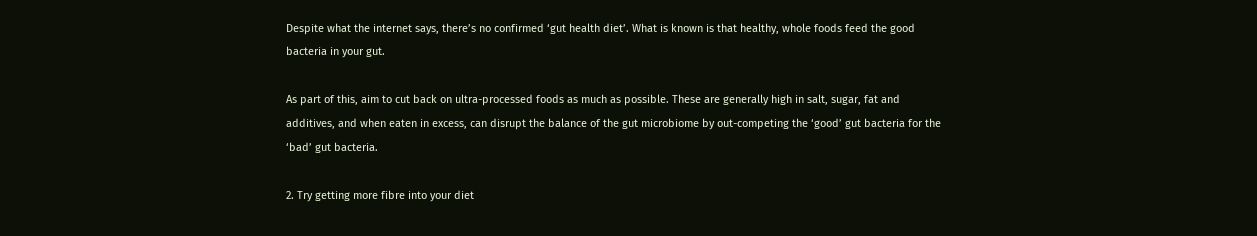Despite what the internet says, there’s no confirmed ‘gut health diet’. What is known is that healthy, whole foods feed the good bacteria in your gut.

As part of this, aim to cut back on ultra-processed foods as much as possible. These are generally high in salt, sugar, fat and additives, and when eaten in excess, can disrupt the balance of the gut microbiome by out-competing the ‘good’ gut bacteria for the ‘bad’ gut bacteria.

2. Try getting more fibre into your diet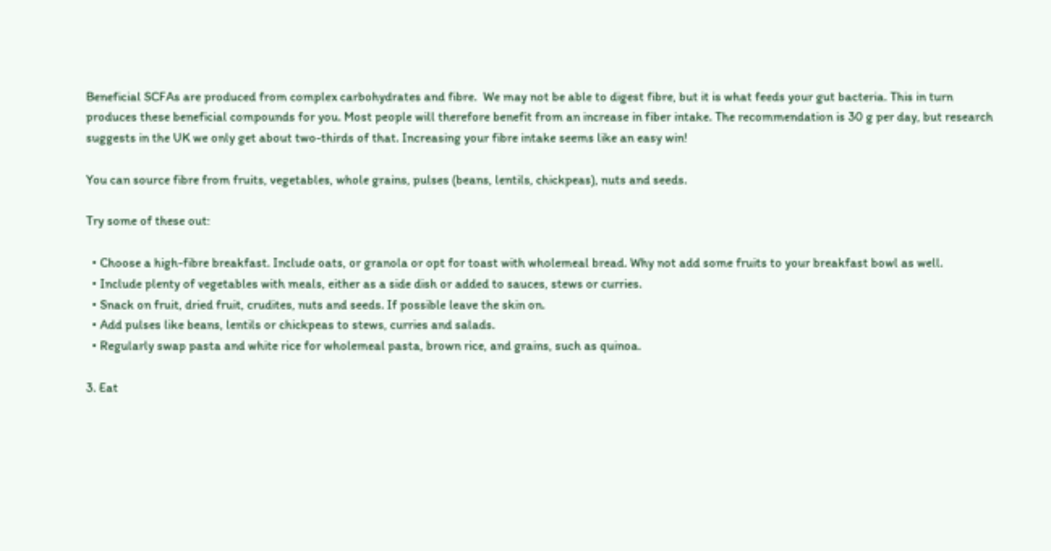Beneficial SCFAs are produced from complex carbohydrates and fibre.  We may not be able to digest fibre, but it is what feeds your gut bacteria. This in turn produces these beneficial compounds for you. Most people will therefore benefit from an increase in fiber intake. The recommendation is 30 g per day, but research suggests in the UK we only get about two-thirds of that. Increasing your fibre intake seems like an easy win!

You can source fibre from fruits, vegetables, whole grains, pulses (beans, lentils, chickpeas), nuts and seeds.

Try some of these out:

  • Choose a high-fibre breakfast. Include oats, or granola or opt for toast with wholemeal bread. Why not add some fruits to your breakfast bowl as well.
  • Include plenty of vegetables with meals, either as a side dish or added to sauces, stews or curries.
  • Snack on fruit, dried fruit, crudites, nuts and seeds. If possible leave the skin on.
  • Add pulses like beans, lentils or chickpeas to stews, curries and salads.
  • Regularly swap pasta and white rice for wholemeal pasta, brown rice, and grains, such as quinoa.

3. Eat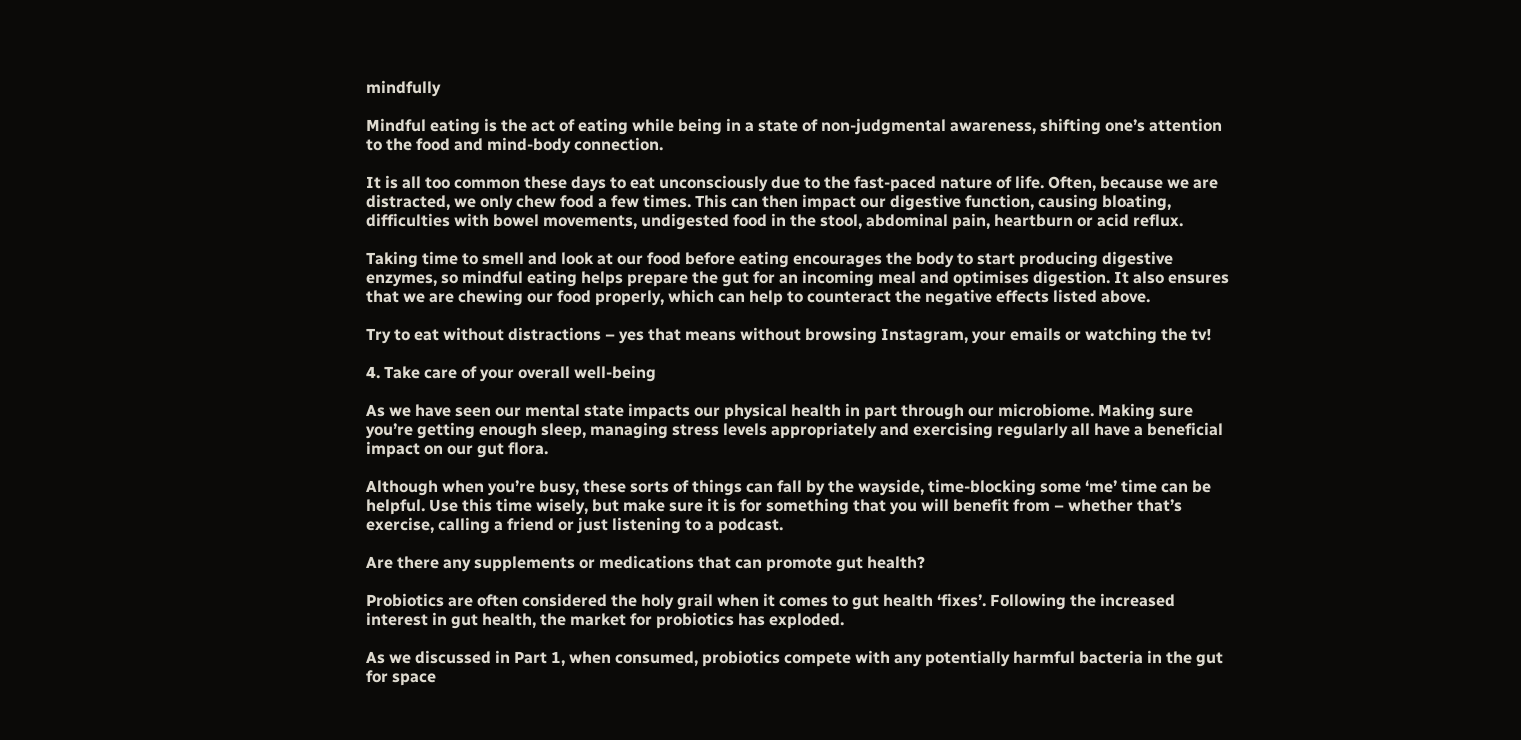mindfully

Mindful eating is the act of eating while being in a state of non-judgmental awareness, shifting one’s attention to the food and mind-body connection.

It is all too common these days to eat unconsciously due to the fast-paced nature of life. Often, because we are distracted, we only chew food a few times. This can then impact our digestive function, causing bloating, difficulties with bowel movements, undigested food in the stool, abdominal pain, heartburn or acid reflux.

Taking time to smell and look at our food before eating encourages the body to start producing digestive enzymes, so mindful eating helps prepare the gut for an incoming meal and optimises digestion. It also ensures that we are chewing our food properly, which can help to counteract the negative effects listed above.

Try to eat without distractions – yes that means without browsing Instagram, your emails or watching the tv!

4. Take care of your overall well-being

As we have seen our mental state impacts our physical health in part through our microbiome. Making sure you’re getting enough sleep, managing stress levels appropriately and exercising regularly all have a beneficial impact on our gut flora.

Although when you’re busy, these sorts of things can fall by the wayside, time-blocking some ‘me’ time can be helpful. Use this time wisely, but make sure it is for something that you will benefit from – whether that’s exercise, calling a friend or just listening to a podcast.

Are there any supplements or medications that can promote gut health?

Probiotics are often considered the holy grail when it comes to gut health ‘fixes’. Following the increased interest in gut health, the market for probiotics has exploded.

As we discussed in Part 1, when consumed, probiotics compete with any potentially harmful bacteria in the gut for space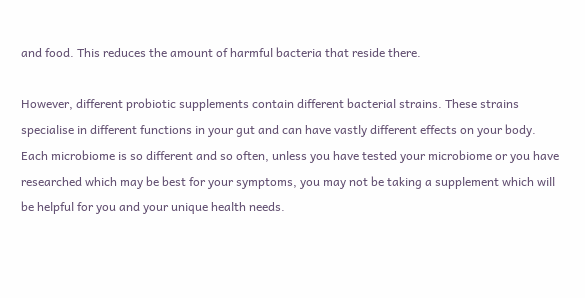and food. This reduces the amount of harmful bacteria that reside there.

However, different probiotic supplements contain different bacterial strains. These strains specialise in different functions in your gut and can have vastly different effects on your body. Each microbiome is so different and so often, unless you have tested your microbiome or you have researched which may be best for your symptoms, you may not be taking a supplement which will be helpful for you and your unique health needs.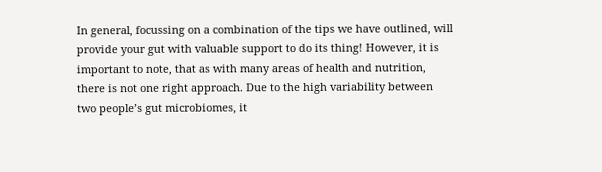In general, focussing on a combination of the tips we have outlined, will provide your gut with valuable support to do its thing! However, it is important to note, that as with many areas of health and nutrition, there is not one right approach. Due to the high variability between two people’s gut microbiomes, it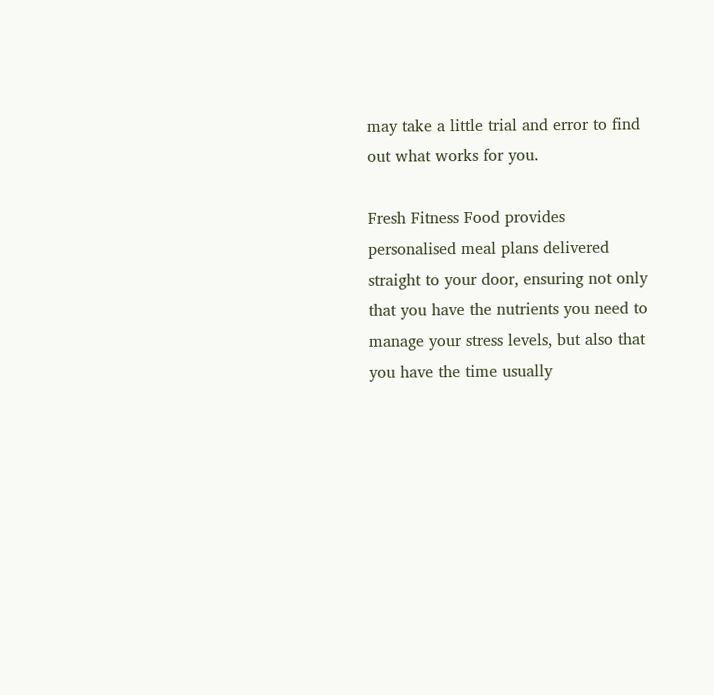may take a little trial and error to find out what works for you.

Fresh Fitness Food provides personalised meal plans delivered straight to your door, ensuring not only that you have the nutrients you need to manage your stress levels, but also that you have the time usually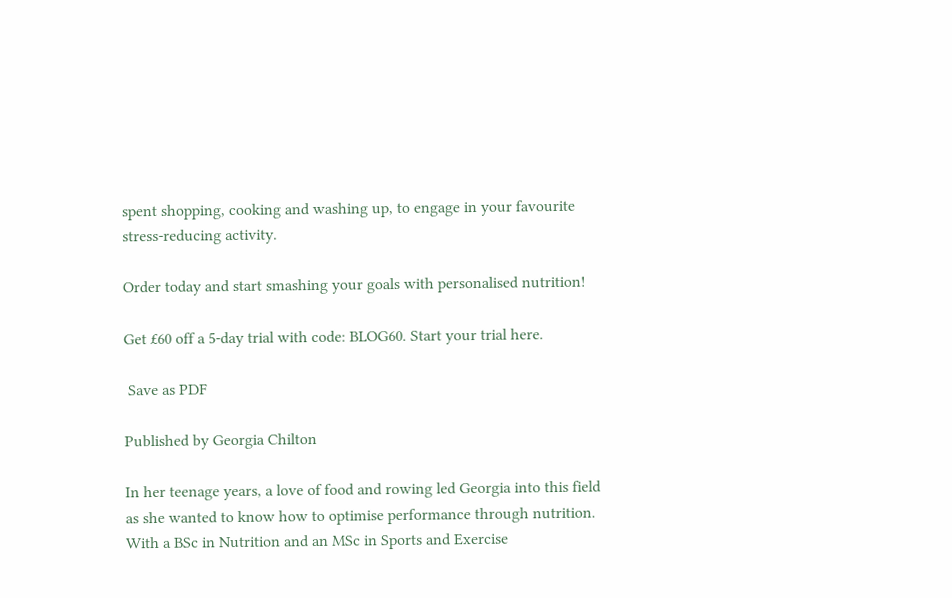spent shopping, cooking and washing up, to engage in your favourite stress-reducing activity.

Order today and start smashing your goals with personalised nutrition!

Get £60 off a 5-day trial with code: BLOG60. Start your trial here.

 Save as PDF

Published by Georgia Chilton

In her teenage years, a love of food and rowing led Georgia into this field as she wanted to know how to optimise performance through nutrition. With a BSc in Nutrition and an MSc in Sports and Exercise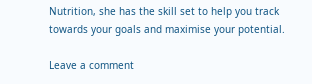Nutrition, she has the skill set to help you track towards your goals and maximise your potential.

Leave a comment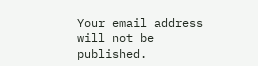Your email address will not be published.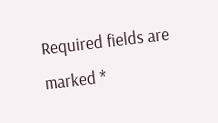Required fields are marked *